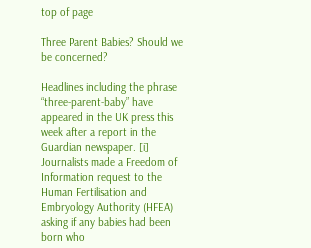top of page

Three Parent Babies? Should we be concerned?

Headlines including the phrase “three-parent-baby” have appeared in the UK press this week after a report in the Guardian newspaper. [i] Journalists made a Freedom of Information request to the Human Fertilisation and Embryology Authority (HFEA) asking if any babies had been born who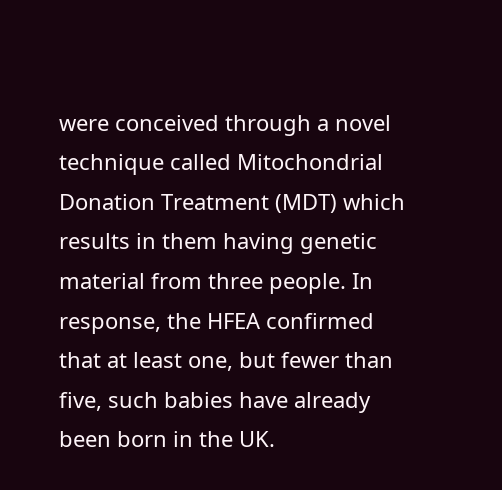were conceived through a novel technique called Mitochondrial Donation Treatment (MDT) which results in them having genetic material from three people. In response, the HFEA confirmed that at least one, but fewer than five, such babies have already been born in the UK.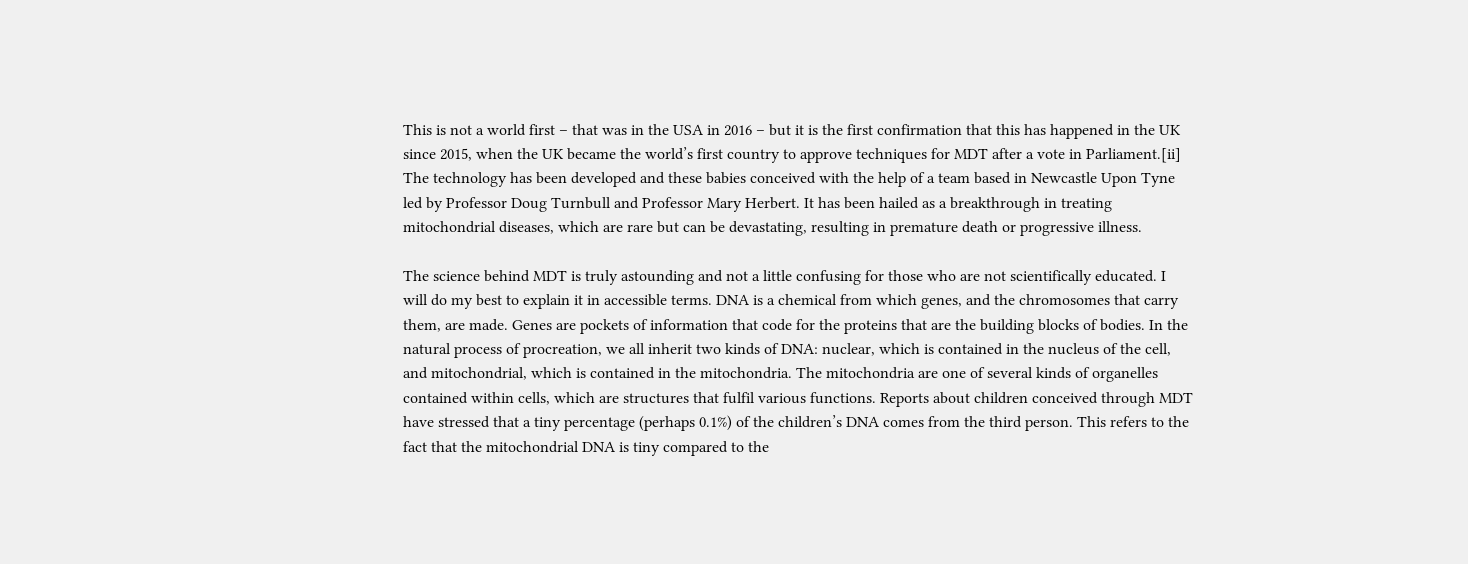This is not a world first – that was in the USA in 2016 – but it is the first confirmation that this has happened in the UK since 2015, when the UK became the world’s first country to approve techniques for MDT after a vote in Parliament.[ii] The technology has been developed and these babies conceived with the help of a team based in Newcastle Upon Tyne led by Professor Doug Turnbull and Professor Mary Herbert. It has been hailed as a breakthrough in treating mitochondrial diseases, which are rare but can be devastating, resulting in premature death or progressive illness.

The science behind MDT is truly astounding and not a little confusing for those who are not scientifically educated. I will do my best to explain it in accessible terms. DNA is a chemical from which genes, and the chromosomes that carry them, are made. Genes are pockets of information that code for the proteins that are the building blocks of bodies. In the natural process of procreation, we all inherit two kinds of DNA: nuclear, which is contained in the nucleus of the cell, and mitochondrial, which is contained in the mitochondria. The mitochondria are one of several kinds of organelles contained within cells, which are structures that fulfil various functions. Reports about children conceived through MDT have stressed that a tiny percentage (perhaps 0.1%) of the children’s DNA comes from the third person. This refers to the fact that the mitochondrial DNA is tiny compared to the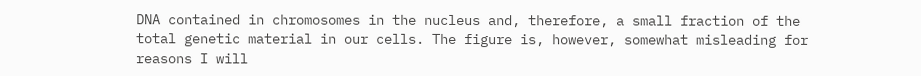DNA contained in chromosomes in the nucleus and, therefore, a small fraction of the total genetic material in our cells. The figure is, however, somewhat misleading for reasons I will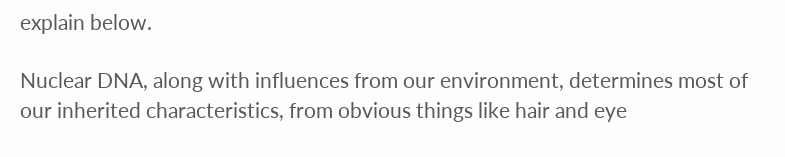explain below.

Nuclear DNA, along with influences from our environment, determines most of our inherited characteristics, from obvious things like hair and eye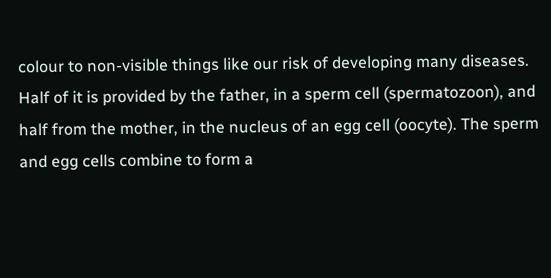colour to non-visible things like our risk of developing many diseases. Half of it is provided by the father, in a sperm cell (spermatozoon), and half from the mother, in the nucleus of an egg cell (oocyte). The sperm and egg cells combine to form a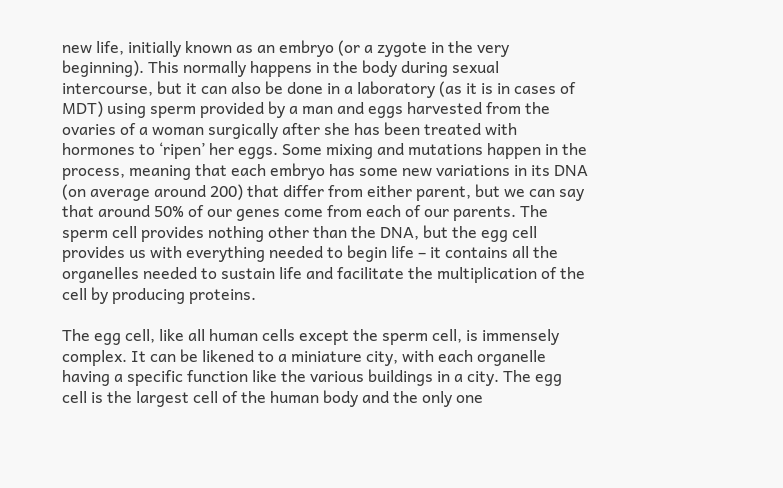new life, initially known as an embryo (or a zygote in the very beginning). This normally happens in the body during sexual intercourse, but it can also be done in a laboratory (as it is in cases of MDT) using sperm provided by a man and eggs harvested from the ovaries of a woman surgically after she has been treated with hormones to ‘ripen’ her eggs. Some mixing and mutations happen in the process, meaning that each embryo has some new variations in its DNA (on average around 200) that differ from either parent, but we can say that around 50% of our genes come from each of our parents. The sperm cell provides nothing other than the DNA, but the egg cell provides us with everything needed to begin life – it contains all the organelles needed to sustain life and facilitate the multiplication of the cell by producing proteins.

The egg cell, like all human cells except the sperm cell, is immensely complex. It can be likened to a miniature city, with each organelle having a specific function like the various buildings in a city. The egg cell is the largest cell of the human body and the only one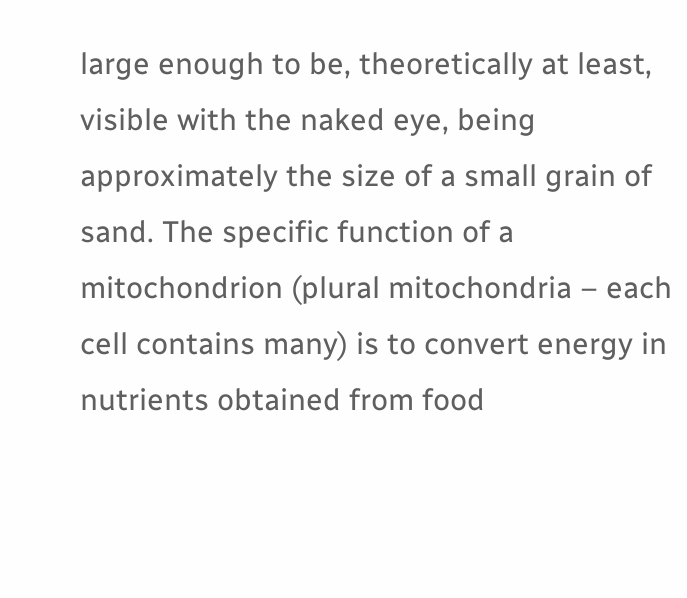large enough to be, theoretically at least, visible with the naked eye, being approximately the size of a small grain of sand. The specific function of a mitochondrion (plural mitochondria – each cell contains many) is to convert energy in nutrients obtained from food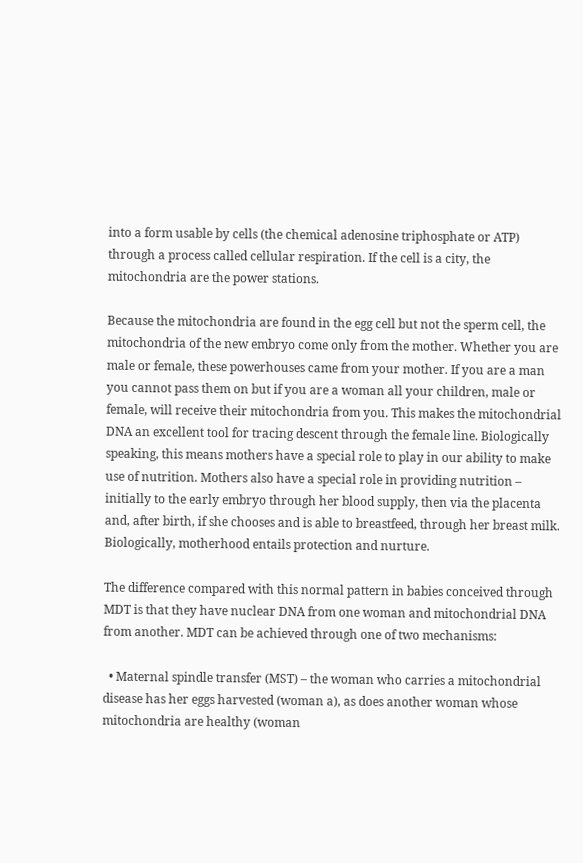into a form usable by cells (the chemical adenosine triphosphate or ATP) through a process called cellular respiration. If the cell is a city, the mitochondria are the power stations.

Because the mitochondria are found in the egg cell but not the sperm cell, the mitochondria of the new embryo come only from the mother. Whether you are male or female, these powerhouses came from your mother. If you are a man you cannot pass them on but if you are a woman all your children, male or female, will receive their mitochondria from you. This makes the mitochondrial DNA an excellent tool for tracing descent through the female line. Biologically speaking, this means mothers have a special role to play in our ability to make use of nutrition. Mothers also have a special role in providing nutrition – initially to the early embryo through her blood supply, then via the placenta and, after birth, if she chooses and is able to breastfeed, through her breast milk. Biologically, motherhood entails protection and nurture.

The difference compared with this normal pattern in babies conceived through MDT is that they have nuclear DNA from one woman and mitochondrial DNA from another. MDT can be achieved through one of two mechanisms:

  • Maternal spindle transfer (MST) – the woman who carries a mitochondrial disease has her eggs harvested (woman a), as does another woman whose mitochondria are healthy (woman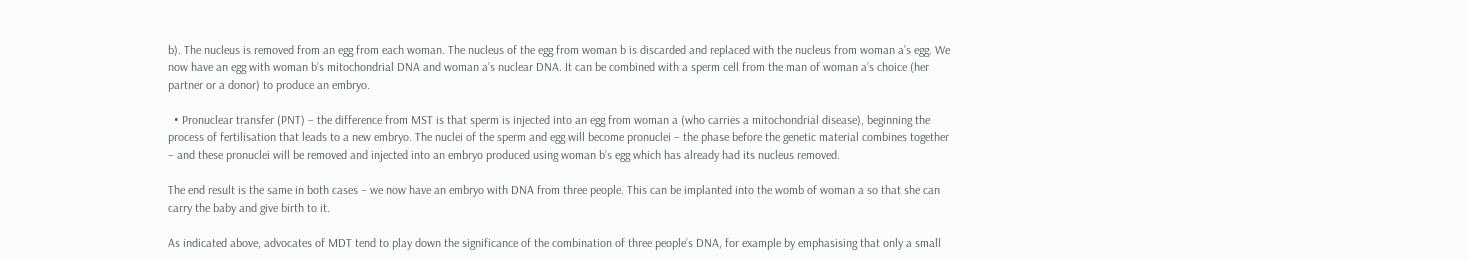b). The nucleus is removed from an egg from each woman. The nucleus of the egg from woman b is discarded and replaced with the nucleus from woman a’s egg. We now have an egg with woman b’s mitochondrial DNA and woman a’s nuclear DNA. It can be combined with a sperm cell from the man of woman a’s choice (her partner or a donor) to produce an embryo.

  • Pronuclear transfer (PNT) – the difference from MST is that sperm is injected into an egg from woman a (who carries a mitochondrial disease), beginning the process of fertilisation that leads to a new embryo. The nuclei of the sperm and egg will become pronuclei – the phase before the genetic material combines together – and these pronuclei will be removed and injected into an embryo produced using woman b’s egg which has already had its nucleus removed.

The end result is the same in both cases – we now have an embryo with DNA from three people. This can be implanted into the womb of woman a so that she can carry the baby and give birth to it.

As indicated above, advocates of MDT tend to play down the significance of the combination of three people’s DNA, for example by emphasising that only a small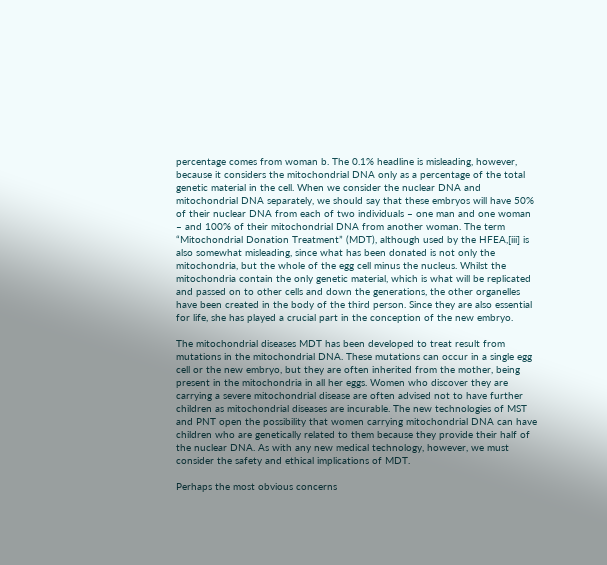percentage comes from woman b. The 0.1% headline is misleading, however, because it considers the mitochondrial DNA only as a percentage of the total genetic material in the cell. When we consider the nuclear DNA and mitochondrial DNA separately, we should say that these embryos will have 50% of their nuclear DNA from each of two individuals – one man and one woman – and 100% of their mitochondrial DNA from another woman. The term “Mitochondrial Donation Treatment” (MDT), although used by the HFEA,[iii] is also somewhat misleading, since what has been donated is not only the mitochondria, but the whole of the egg cell minus the nucleus. Whilst the mitochondria contain the only genetic material, which is what will be replicated and passed on to other cells and down the generations, the other organelles have been created in the body of the third person. Since they are also essential for life, she has played a crucial part in the conception of the new embryo.

The mitochondrial diseases MDT has been developed to treat result from mutations in the mitochondrial DNA. These mutations can occur in a single egg cell or the new embryo, but they are often inherited from the mother, being present in the mitochondria in all her eggs. Women who discover they are carrying a severe mitochondrial disease are often advised not to have further children as mitochondrial diseases are incurable. The new technologies of MST and PNT open the possibility that women carrying mitochondrial DNA can have children who are genetically related to them because they provide their half of the nuclear DNA. As with any new medical technology, however, we must consider the safety and ethical implications of MDT.

Perhaps the most obvious concerns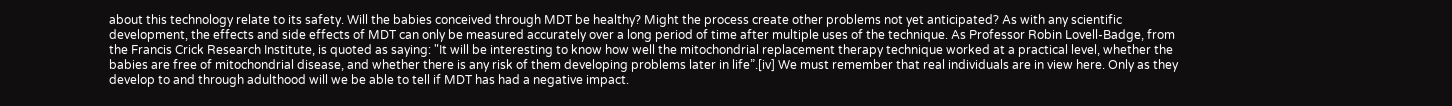about this technology relate to its safety. Will the babies conceived through MDT be healthy? Might the process create other problems not yet anticipated? As with any scientific development, the effects and side effects of MDT can only be measured accurately over a long period of time after multiple uses of the technique. As Professor Robin Lovell-Badge, from the Francis Crick Research Institute, is quoted as saying: "It will be interesting to know how well the mitochondrial replacement therapy technique worked at a practical level, whether the babies are free of mitochondrial disease, and whether there is any risk of them developing problems later in life”.[iv] We must remember that real individuals are in view here. Only as they develop to and through adulthood will we be able to tell if MDT has had a negative impact.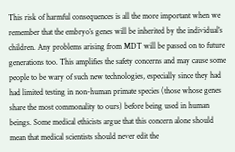This risk of harmful consequences is all the more important when we remember that the embryo’s genes will be inherited by the individual’s children. Any problems arising from MDT will be passed on to future generations too. This amplifies the safety concerns and may cause some people to be wary of such new technologies, especially since they had had limited testing in non-human primate species (those whose genes share the most commonality to ours) before being used in human beings. Some medical ethicists argue that this concern alone should mean that medical scientists should never edit the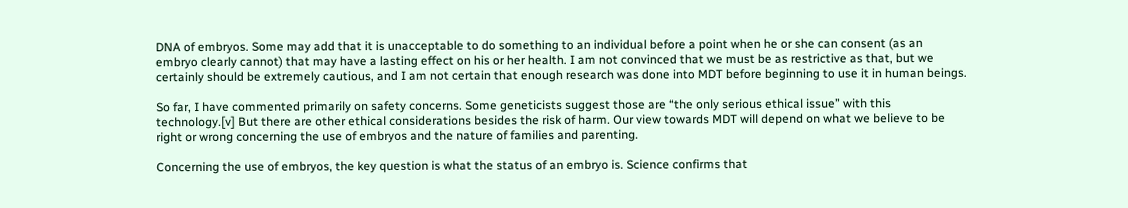DNA of embryos. Some may add that it is unacceptable to do something to an individual before a point when he or she can consent (as an embryo clearly cannot) that may have a lasting effect on his or her health. I am not convinced that we must be as restrictive as that, but we certainly should be extremely cautious, and I am not certain that enough research was done into MDT before beginning to use it in human beings.

So far, I have commented primarily on safety concerns. Some geneticists suggest those are “the only serious ethical issue” with this technology.[v] But there are other ethical considerations besides the risk of harm. Our view towards MDT will depend on what we believe to be right or wrong concerning the use of embryos and the nature of families and parenting.

Concerning the use of embryos, the key question is what the status of an embryo is. Science confirms that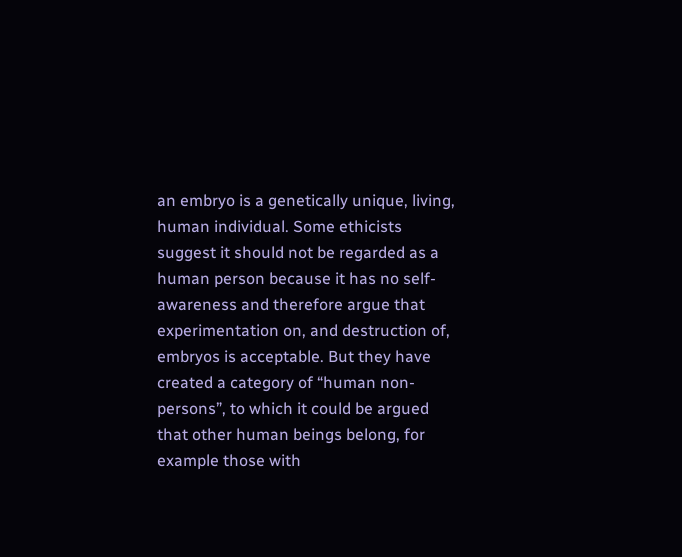an embryo is a genetically unique, living, human individual. Some ethicists suggest it should not be regarded as a human person because it has no self-awareness and therefore argue that experimentation on, and destruction of, embryos is acceptable. But they have created a category of “human non-persons”, to which it could be argued that other human beings belong, for example those with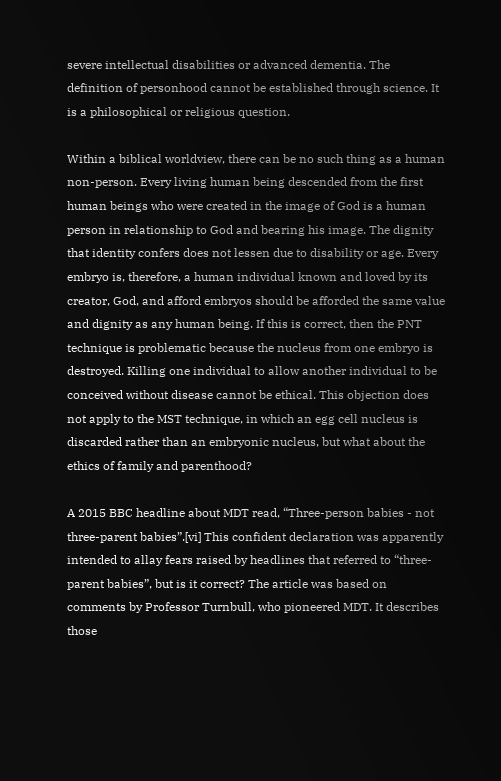severe intellectual disabilities or advanced dementia. The definition of personhood cannot be established through science. It is a philosophical or religious question.

Within a biblical worldview, there can be no such thing as a human non-person. Every living human being descended from the first human beings who were created in the image of God is a human person in relationship to God and bearing his image. The dignity that identity confers does not lessen due to disability or age. Every embryo is, therefore, a human individual known and loved by its creator, God, and afford embryos should be afforded the same value and dignity as any human being. If this is correct, then the PNT technique is problematic because the nucleus from one embryo is destroyed. Killing one individual to allow another individual to be conceived without disease cannot be ethical. This objection does not apply to the MST technique, in which an egg cell nucleus is discarded rather than an embryonic nucleus, but what about the ethics of family and parenthood?

A 2015 BBC headline about MDT read, “Three-person babies - not three-parent babies”.[vi] This confident declaration was apparently intended to allay fears raised by headlines that referred to “three-parent babies”, but is it correct? The article was based on comments by Professor Turnbull, who pioneered MDT. It describes those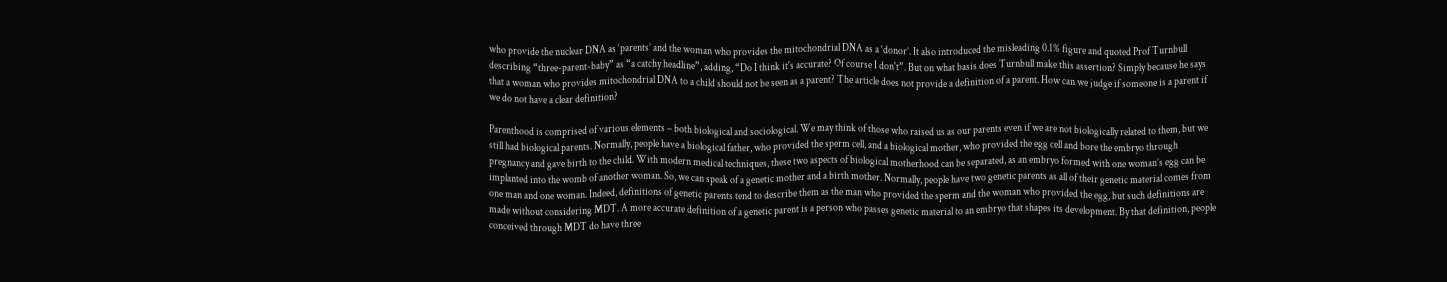who provide the nuclear DNA as ‘parents’ and the woman who provides the mitochondrial DNA as a ‘donor’. It also introduced the misleading 0.1% figure and quoted Prof Turnbull describing “three-parent-baby” as “a catchy headline”, adding, “Do I think it's accurate? Of course I don't”. But on what basis does Turnbull make this assertion? Simply because he says that a woman who provides mitochondrial DNA to a child should not be seen as a parent? The article does not provide a definition of a parent. How can we judge if someone is a parent if we do not have a clear definition?

Parenthood is comprised of various elements – both biological and sociological. We may think of those who raised us as our parents even if we are not biologically related to them, but we still had biological parents. Normally, people have a biological father, who provided the sperm cell, and a biological mother, who provided the egg cell and bore the embryo through pregnancy and gave birth to the child. With modern medical techniques, these two aspects of biological motherhood can be separated, as an embryo formed with one woman’s egg can be implanted into the womb of another woman. So, we can speak of a genetic mother and a birth mother. Normally, people have two genetic parents as all of their genetic material comes from one man and one woman. Indeed, definitions of genetic parents tend to describe them as the man who provided the sperm and the woman who provided the egg, but such definitions are made without considering MDT. A more accurate definition of a genetic parent is a person who passes genetic material to an embryo that shapes its development. By that definition, people conceived through MDT do have three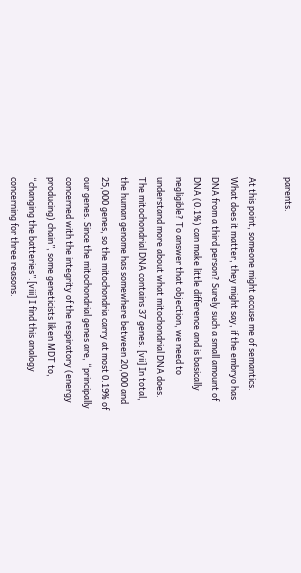parents.

At this point, someone might accuse me of semantics. What does it matter, they might say, if the embryo has DNA from a third person? Surely such a small amount of DNA (0.1%) can make little difference and is basically negligible? To answer that objection, we need to understand more about what mitochondrial DNA does. The mitochondrial DNA contains 37 genes. [vii] In total, the human genome has somewhere between 20,000 and 25,000 genes, so the mitochondria carry at most 0.19% of our genes. Since the mitochondrial genes are, “principally concerned with the integrity of the respiratory (energy producing) chain”, some geneticists liken MDT to, “changing the batteries”.[viii] I find this analogy concerning for three reasons.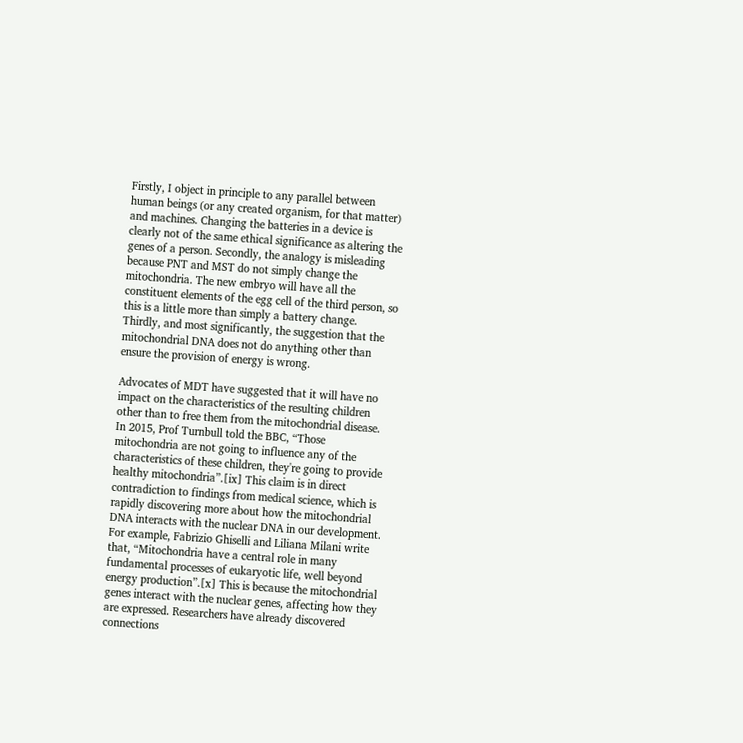Firstly, I object in principle to any parallel between human beings (or any created organism, for that matter) and machines. Changing the batteries in a device is clearly not of the same ethical significance as altering the genes of a person. Secondly, the analogy is misleading because PNT and MST do not simply change the mitochondria. The new embryo will have all the constituent elements of the egg cell of the third person, so this is a little more than simply a battery change. Thirdly, and most significantly, the suggestion that the mitochondrial DNA does not do anything other than ensure the provision of energy is wrong.

Advocates of MDT have suggested that it will have no impact on the characteristics of the resulting children other than to free them from the mitochondrial disease. In 2015, Prof Turnbull told the BBC, “Those mitochondria are not going to influence any of the characteristics of these children, they're going to provide healthy mitochondria”.[ix] This claim is in direct contradiction to findings from medical science, which is rapidly discovering more about how the mitochondrial DNA interacts with the nuclear DNA in our development. For example, Fabrizio Ghiselli and Liliana Milani write that, “Mitochondria have a central role in many fundamental processes of eukaryotic life, well beyond energy production”.[x] This is because the mitochondrial genes interact with the nuclear genes, affecting how they are expressed. Researchers have already discovered connections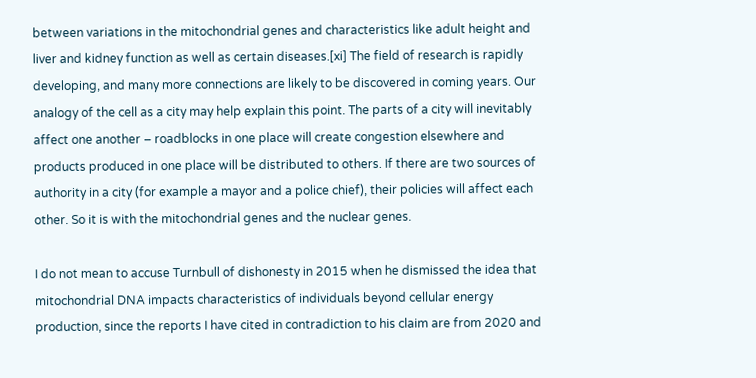between variations in the mitochondrial genes and characteristics like adult height and liver and kidney function as well as certain diseases.[xi] The field of research is rapidly developing, and many more connections are likely to be discovered in coming years. Our analogy of the cell as a city may help explain this point. The parts of a city will inevitably affect one another – roadblocks in one place will create congestion elsewhere and products produced in one place will be distributed to others. If there are two sources of authority in a city (for example a mayor and a police chief), their policies will affect each other. So it is with the mitochondrial genes and the nuclear genes.

I do not mean to accuse Turnbull of dishonesty in 2015 when he dismissed the idea that mitochondrial DNA impacts characteristics of individuals beyond cellular energy production, since the reports I have cited in contradiction to his claim are from 2020 and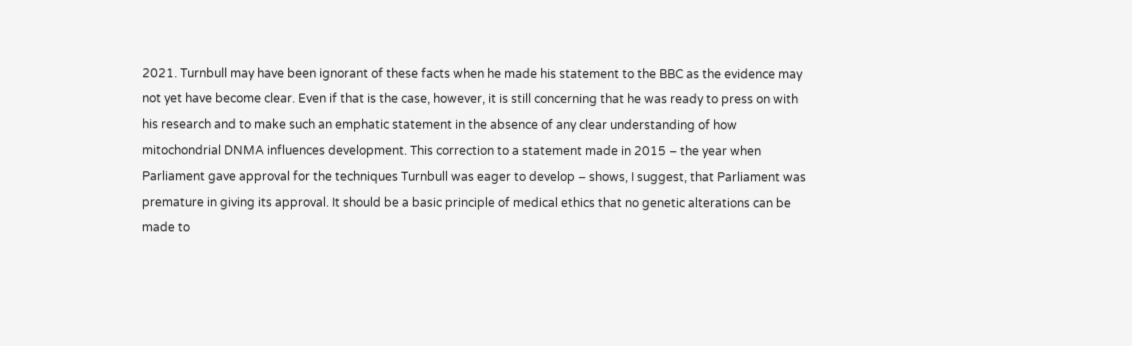2021. Turnbull may have been ignorant of these facts when he made his statement to the BBC as the evidence may not yet have become clear. Even if that is the case, however, it is still concerning that he was ready to press on with his research and to make such an emphatic statement in the absence of any clear understanding of how mitochondrial DNMA influences development. This correction to a statement made in 2015 – the year when Parliament gave approval for the techniques Turnbull was eager to develop – shows, I suggest, that Parliament was premature in giving its approval. It should be a basic principle of medical ethics that no genetic alterations can be made to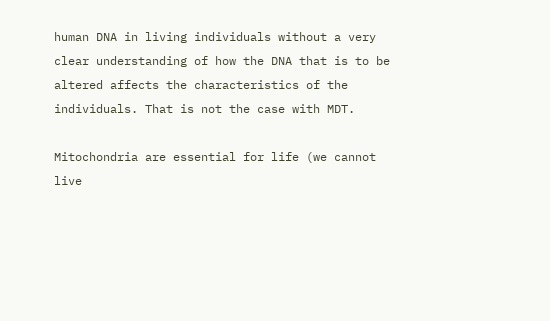human DNA in living individuals without a very clear understanding of how the DNA that is to be altered affects the characteristics of the individuals. That is not the case with MDT.

Mitochondria are essential for life (we cannot live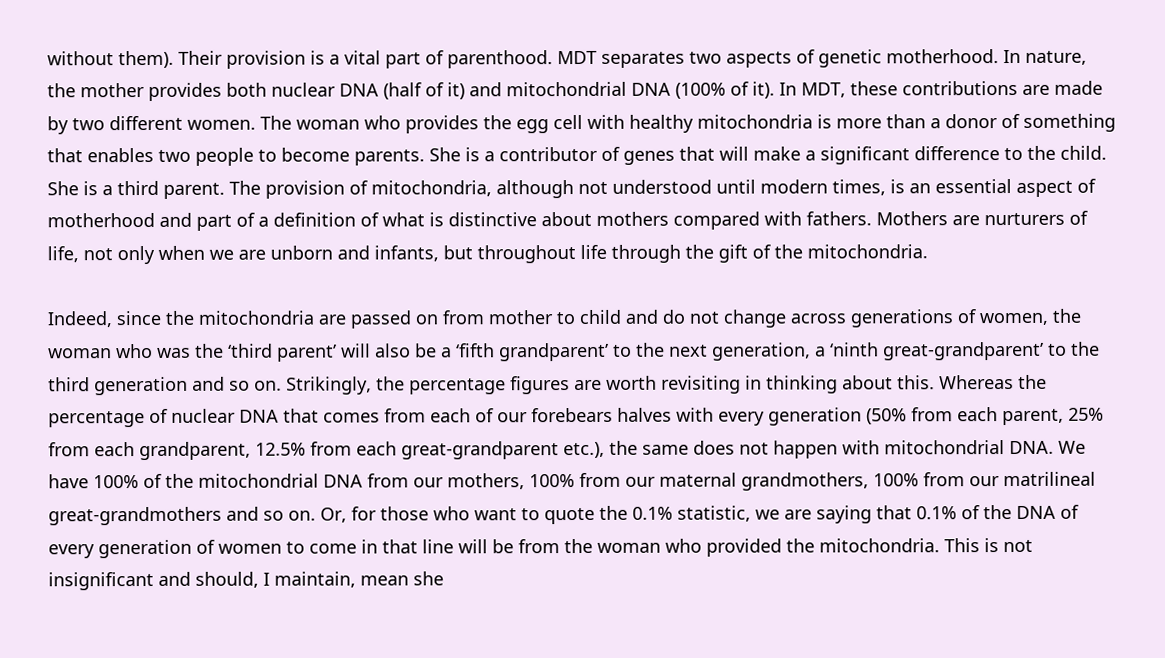without them). Their provision is a vital part of parenthood. MDT separates two aspects of genetic motherhood. In nature, the mother provides both nuclear DNA (half of it) and mitochondrial DNA (100% of it). In MDT, these contributions are made by two different women. The woman who provides the egg cell with healthy mitochondria is more than a donor of something that enables two people to become parents. She is a contributor of genes that will make a significant difference to the child. She is a third parent. The provision of mitochondria, although not understood until modern times, is an essential aspect of motherhood and part of a definition of what is distinctive about mothers compared with fathers. Mothers are nurturers of life, not only when we are unborn and infants, but throughout life through the gift of the mitochondria.

Indeed, since the mitochondria are passed on from mother to child and do not change across generations of women, the woman who was the ‘third parent’ will also be a ‘fifth grandparent’ to the next generation, a ‘ninth great-grandparent’ to the third generation and so on. Strikingly, the percentage figures are worth revisiting in thinking about this. Whereas the percentage of nuclear DNA that comes from each of our forebears halves with every generation (50% from each parent, 25% from each grandparent, 12.5% from each great-grandparent etc.), the same does not happen with mitochondrial DNA. We have 100% of the mitochondrial DNA from our mothers, 100% from our maternal grandmothers, 100% from our matrilineal great-grandmothers and so on. Or, for those who want to quote the 0.1% statistic, we are saying that 0.1% of the DNA of every generation of women to come in that line will be from the woman who provided the mitochondria. This is not insignificant and should, I maintain, mean she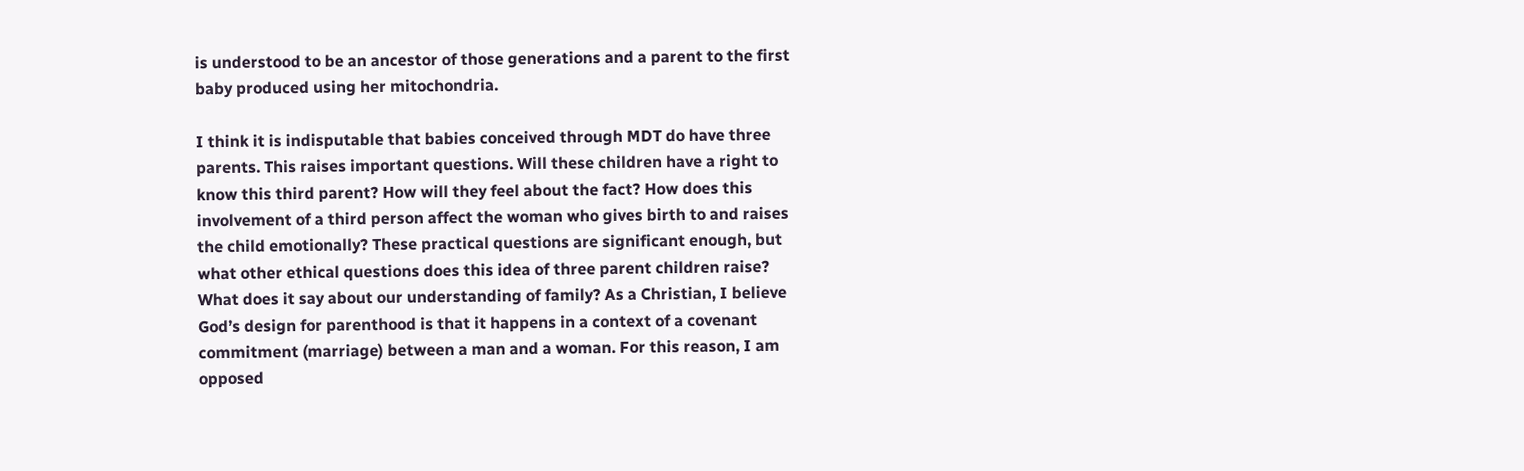is understood to be an ancestor of those generations and a parent to the first baby produced using her mitochondria.

I think it is indisputable that babies conceived through MDT do have three parents. This raises important questions. Will these children have a right to know this third parent? How will they feel about the fact? How does this involvement of a third person affect the woman who gives birth to and raises the child emotionally? These practical questions are significant enough, but what other ethical questions does this idea of three parent children raise? What does it say about our understanding of family? As a Christian, I believe God’s design for parenthood is that it happens in a context of a covenant commitment (marriage) between a man and a woman. For this reason, I am opposed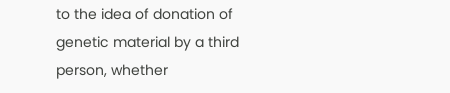to the idea of donation of genetic material by a third person, whether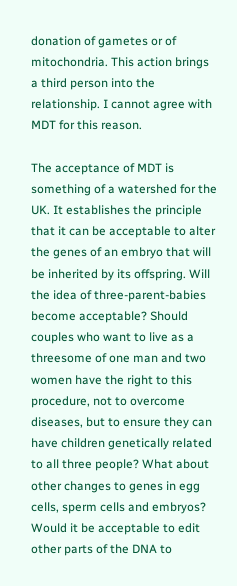donation of gametes or of mitochondria. This action brings a third person into the relationship. I cannot agree with MDT for this reason.

The acceptance of MDT is something of a watershed for the UK. It establishes the principle that it can be acceptable to alter the genes of an embryo that will be inherited by its offspring. Will the idea of three-parent-babies become acceptable? Should couples who want to live as a threesome of one man and two women have the right to this procedure, not to overcome diseases, but to ensure they can have children genetically related to all three people? What about other changes to genes in egg cells, sperm cells and embryos? Would it be acceptable to edit other parts of the DNA to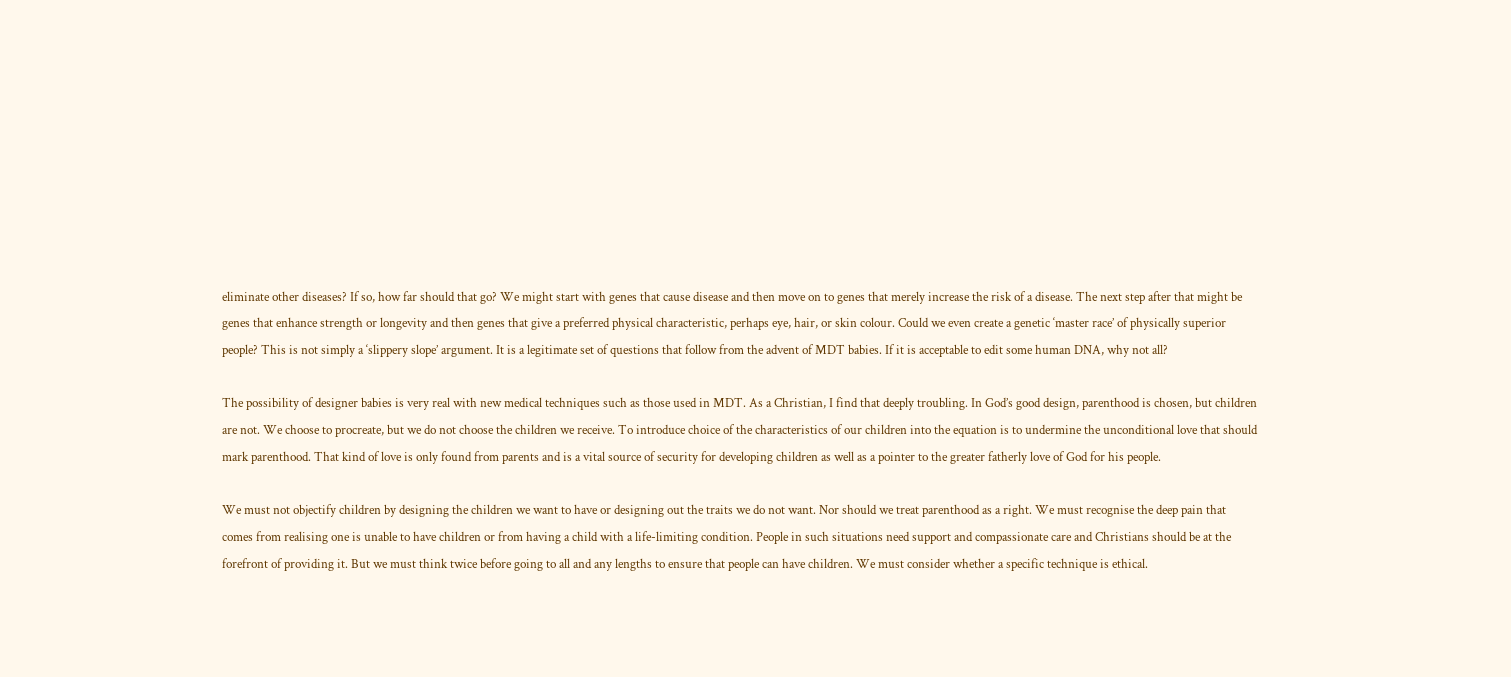eliminate other diseases? If so, how far should that go? We might start with genes that cause disease and then move on to genes that merely increase the risk of a disease. The next step after that might be genes that enhance strength or longevity and then genes that give a preferred physical characteristic, perhaps eye, hair, or skin colour. Could we even create a genetic ‘master race’ of physically superior people? This is not simply a ‘slippery slope’ argument. It is a legitimate set of questions that follow from the advent of MDT babies. If it is acceptable to edit some human DNA, why not all?

The possibility of designer babies is very real with new medical techniques such as those used in MDT. As a Christian, I find that deeply troubling. In God’s good design, parenthood is chosen, but children are not. We choose to procreate, but we do not choose the children we receive. To introduce choice of the characteristics of our children into the equation is to undermine the unconditional love that should mark parenthood. That kind of love is only found from parents and is a vital source of security for developing children as well as a pointer to the greater fatherly love of God for his people.

We must not objectify children by designing the children we want to have or designing out the traits we do not want. Nor should we treat parenthood as a right. We must recognise the deep pain that comes from realising one is unable to have children or from having a child with a life-limiting condition. People in such situations need support and compassionate care and Christians should be at the forefront of providing it. But we must think twice before going to all and any lengths to ensure that people can have children. We must consider whether a specific technique is ethical.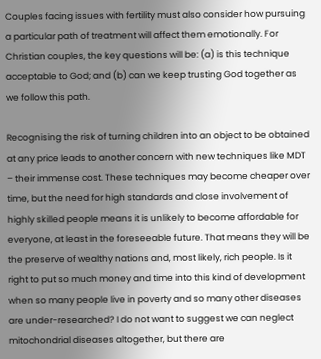Couples facing issues with fertility must also consider how pursuing a particular path of treatment will affect them emotionally. For Christian couples, the key questions will be: (a) is this technique acceptable to God; and (b) can we keep trusting God together as we follow this path.

Recognising the risk of turning children into an object to be obtained at any price leads to another concern with new techniques like MDT – their immense cost. These techniques may become cheaper over time, but the need for high standards and close involvement of highly skilled people means it is unlikely to become affordable for everyone, at least in the foreseeable future. That means they will be the preserve of wealthy nations and, most likely, rich people. Is it right to put so much money and time into this kind of development when so many people live in poverty and so many other diseases are under-researched? I do not want to suggest we can neglect mitochondrial diseases altogether, but there are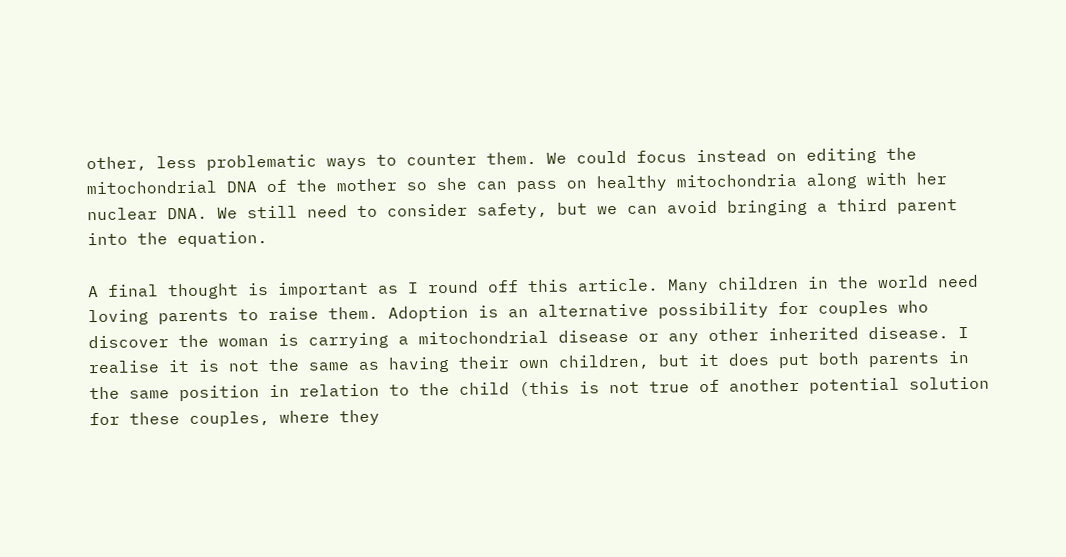other, less problematic ways to counter them. We could focus instead on editing the mitochondrial DNA of the mother so she can pass on healthy mitochondria along with her nuclear DNA. We still need to consider safety, but we can avoid bringing a third parent into the equation.

A final thought is important as I round off this article. Many children in the world need loving parents to raise them. Adoption is an alternative possibility for couples who discover the woman is carrying a mitochondrial disease or any other inherited disease. I realise it is not the same as having their own children, but it does put both parents in the same position in relation to the child (this is not true of another potential solution for these couples, where they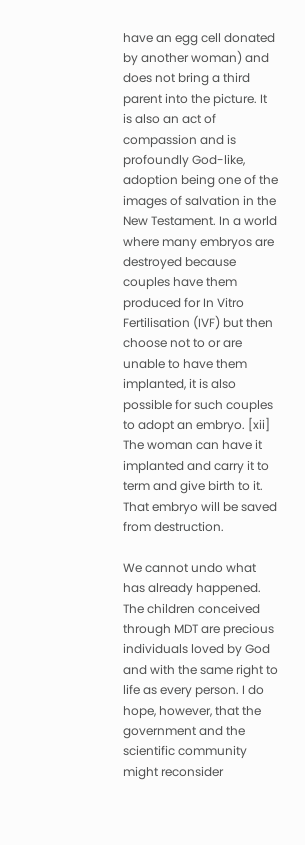have an egg cell donated by another woman) and does not bring a third parent into the picture. It is also an act of compassion and is profoundly God-like, adoption being one of the images of salvation in the New Testament. In a world where many embryos are destroyed because couples have them produced for In Vitro Fertilisation (IVF) but then choose not to or are unable to have them implanted, it is also possible for such couples to adopt an embryo. [xii] The woman can have it implanted and carry it to term and give birth to it. That embryo will be saved from destruction.

We cannot undo what has already happened. The children conceived through MDT are precious individuals loved by God and with the same right to life as every person. I do hope, however, that the government and the scientific community might reconsider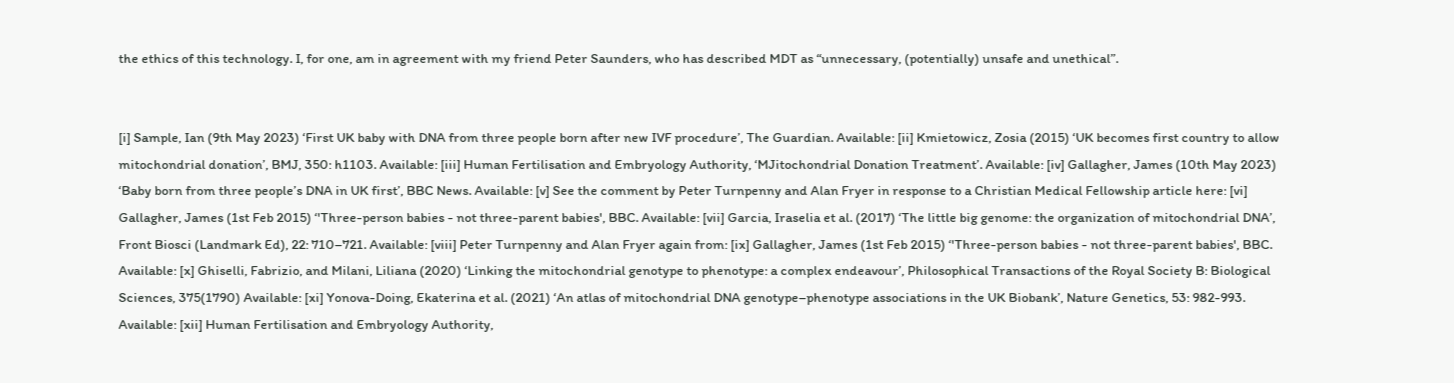the ethics of this technology. I, for one, am in agreement with my friend Peter Saunders, who has described MDT as “unnecessary, (potentially) unsafe and unethical”.


[i] Sample, Ian (9th May 2023) ‘First UK baby with DNA from three people born after new IVF procedure’, The Guardian. Available: [ii] Kmietowicz, Zosia (2015) ‘UK becomes first country to allow mitochondrial donation’, BMJ, 350: h1103. Available: [iii] Human Fertilisation and Embryology Authority, ‘MJitochondrial Donation Treatment’. Available: [iv] Gallagher, James (10th May 2023) ‘Baby born from three people’s DNA in UK first’, BBC News. Available: [v] See the comment by Peter Turnpenny and Alan Fryer in response to a Christian Medical Fellowship article here: [vi] Gallagher, James (1st Feb 2015) ‘'Three-person babies - not three-parent babies', BBC. Available: [vii] Garcia, Iraselia et al. (2017) ‘The little big genome: the organization of mitochondrial DNA’, Front Biosci (Landmark Ed), 22: 710–721. Available: [viii] Peter Turnpenny and Alan Fryer again from: [ix] Gallagher, James (1st Feb 2015) ‘'Three-person babies - not three-parent babies', BBC. Available: [x] Ghiselli, Fabrizio, and Milani, Liliana (2020) ‘Linking the mitochondrial genotype to phenotype: a complex endeavour’, Philosophical Transactions of the Royal Society B: Biological Sciences, 375(1790) Available: [xi] Yonova-Doing, Ekaterina et al. (2021) ‘An atlas of mitochondrial DNA genotype–phenotype associations in the UK Biobank’, Nature Genetics, 53: 982-993. Available: [xii] Human Fertilisation and Embryology Authority,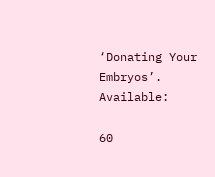‘Donating Your Embryos’. Available:

60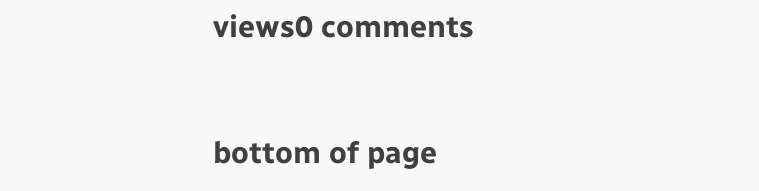views0 comments


bottom of page